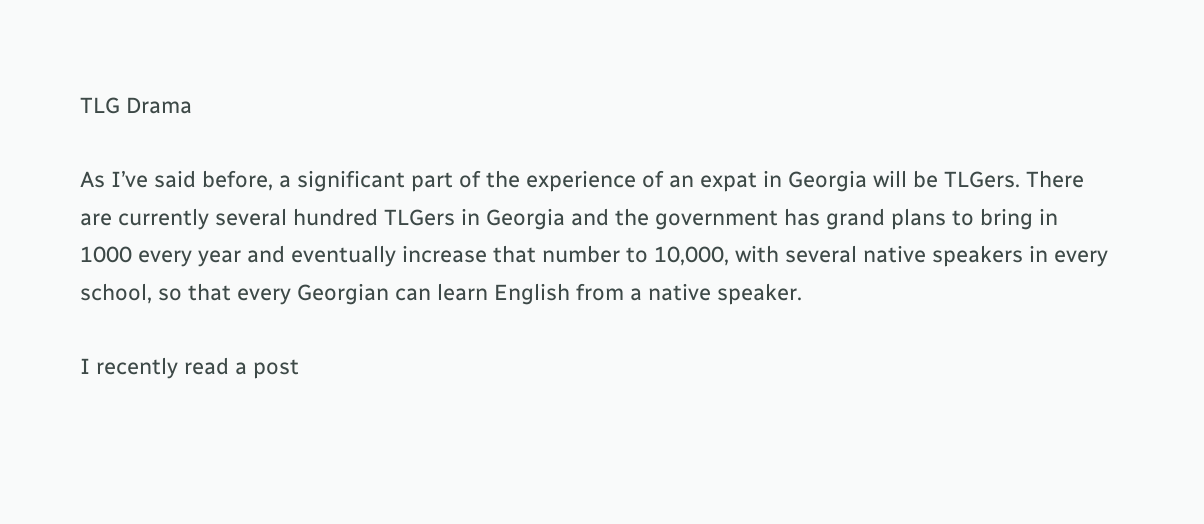TLG Drama

As I’ve said before, a significant part of the experience of an expat in Georgia will be TLGers. There are currently several hundred TLGers in Georgia and the government has grand plans to bring in 1000 every year and eventually increase that number to 10,000, with several native speakers in every school, so that every Georgian can learn English from a native speaker.

I recently read a post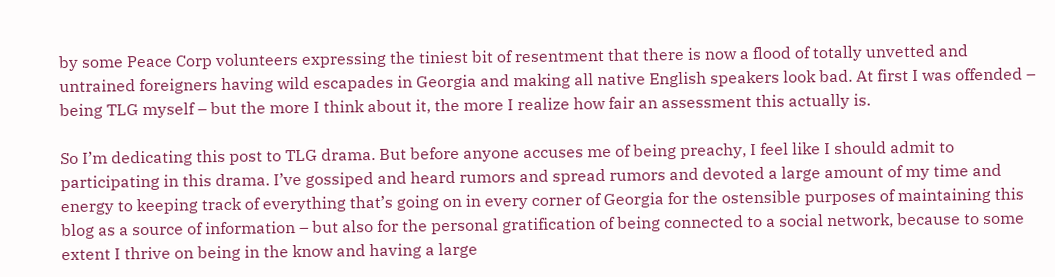by some Peace Corp volunteers expressing the tiniest bit of resentment that there is now a flood of totally unvetted and untrained foreigners having wild escapades in Georgia and making all native English speakers look bad. At first I was offended – being TLG myself – but the more I think about it, the more I realize how fair an assessment this actually is.

So I’m dedicating this post to TLG drama. But before anyone accuses me of being preachy, I feel like I should admit to participating in this drama. I’ve gossiped and heard rumors and spread rumors and devoted a large amount of my time and energy to keeping track of everything that’s going on in every corner of Georgia for the ostensible purposes of maintaining this blog as a source of information – but also for the personal gratification of being connected to a social network, because to some extent I thrive on being in the know and having a large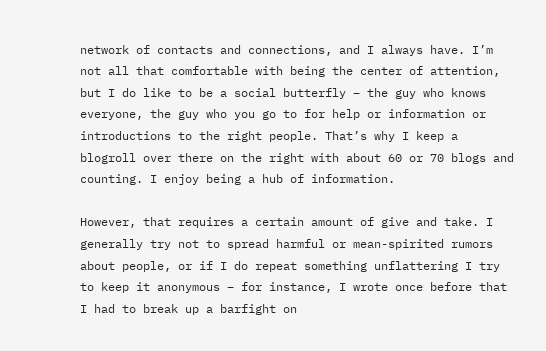network of contacts and connections, and I always have. I’m not all that comfortable with being the center of attention, but I do like to be a social butterfly – the guy who knows everyone, the guy who you go to for help or information or introductions to the right people. That’s why I keep a blogroll over there on the right with about 60 or 70 blogs and counting. I enjoy being a hub of information.

However, that requires a certain amount of give and take. I generally try not to spread harmful or mean-spirited rumors about people, or if I do repeat something unflattering I try to keep it anonymous – for instance, I wrote once before that I had to break up a barfight on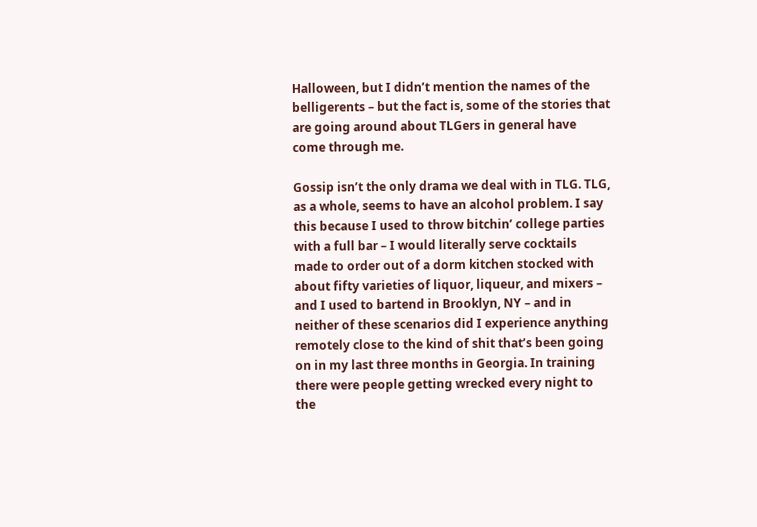Halloween, but I didn’t mention the names of the belligerents – but the fact is, some of the stories that are going around about TLGers in general have come through me.

Gossip isn’t the only drama we deal with in TLG. TLG, as a whole, seems to have an alcohol problem. I say this because I used to throw bitchin’ college parties with a full bar – I would literally serve cocktails made to order out of a dorm kitchen stocked with about fifty varieties of liquor, liqueur, and mixers – and I used to bartend in Brooklyn, NY – and in neither of these scenarios did I experience anything remotely close to the kind of shit that’s been going on in my last three months in Georgia. In training there were people getting wrecked every night to the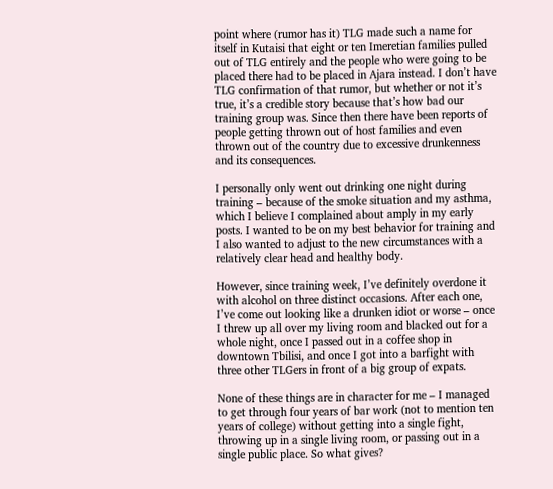point where (rumor has it) TLG made such a name for itself in Kutaisi that eight or ten Imeretian families pulled out of TLG entirely and the people who were going to be placed there had to be placed in Ajara instead. I don’t have TLG confirmation of that rumor, but whether or not it’s true, it’s a credible story because that’s how bad our training group was. Since then there have been reports of people getting thrown out of host families and even thrown out of the country due to excessive drunkenness and its consequences.

I personally only went out drinking one night during training – because of the smoke situation and my asthma, which I believe I complained about amply in my early posts. I wanted to be on my best behavior for training and I also wanted to adjust to the new circumstances with a relatively clear head and healthy body.

However, since training week, I’ve definitely overdone it with alcohol on three distinct occasions. After each one, I’ve come out looking like a drunken idiot or worse – once I threw up all over my living room and blacked out for a whole night, once I passed out in a coffee shop in downtown Tbilisi, and once I got into a barfight with three other TLGers in front of a big group of expats.

None of these things are in character for me – I managed to get through four years of bar work (not to mention ten years of college) without getting into a single fight, throwing up in a single living room, or passing out in a single public place. So what gives?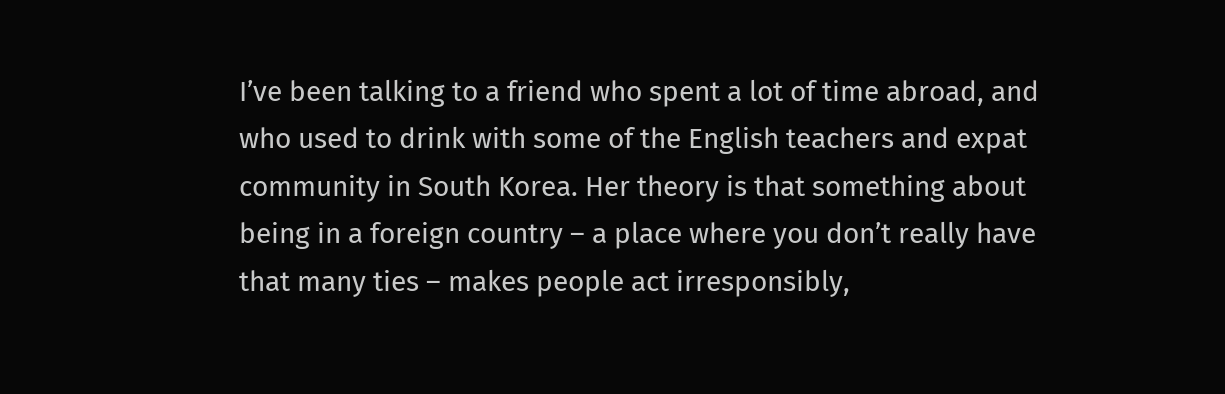I’ve been talking to a friend who spent a lot of time abroad, and who used to drink with some of the English teachers and expat community in South Korea. Her theory is that something about being in a foreign country – a place where you don’t really have that many ties – makes people act irresponsibly,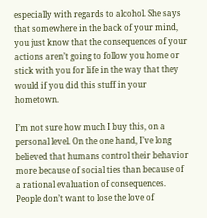especially with regards to alcohol. She says that somewhere in the back of your mind, you just know that the consequences of your actions aren’t going to follow you home or stick with you for life in the way that they would if you did this stuff in your hometown.

I’m not sure how much I buy this, on a personal level. On the one hand, I’ve long believed that humans control their behavior more because of social ties than because of a rational evaluation of consequences. People don’t want to lose the love of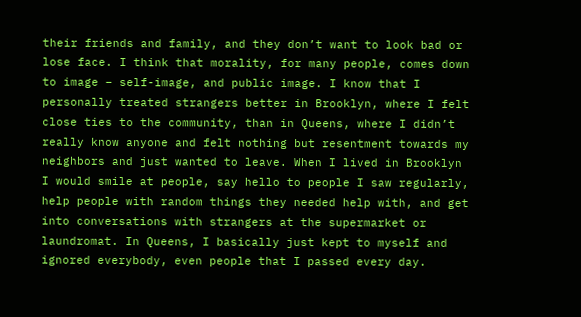their friends and family, and they don’t want to look bad or lose face. I think that morality, for many people, comes down to image – self-image, and public image. I know that I personally treated strangers better in Brooklyn, where I felt close ties to the community, than in Queens, where I didn’t really know anyone and felt nothing but resentment towards my neighbors and just wanted to leave. When I lived in Brooklyn I would smile at people, say hello to people I saw regularly, help people with random things they needed help with, and get into conversations with strangers at the supermarket or laundromat. In Queens, I basically just kept to myself and ignored everybody, even people that I passed every day.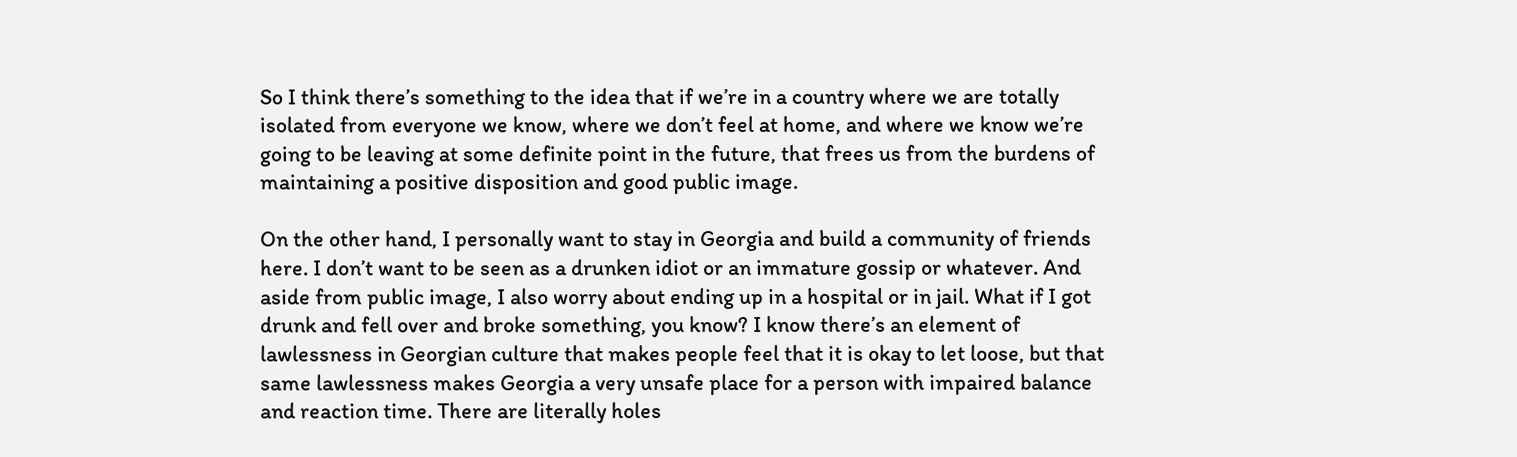So I think there’s something to the idea that if we’re in a country where we are totally isolated from everyone we know, where we don’t feel at home, and where we know we’re going to be leaving at some definite point in the future, that frees us from the burdens of maintaining a positive disposition and good public image.

On the other hand, I personally want to stay in Georgia and build a community of friends here. I don’t want to be seen as a drunken idiot or an immature gossip or whatever. And aside from public image, I also worry about ending up in a hospital or in jail. What if I got drunk and fell over and broke something, you know? I know there’s an element of lawlessness in Georgian culture that makes people feel that it is okay to let loose, but that same lawlessness makes Georgia a very unsafe place for a person with impaired balance and reaction time. There are literally holes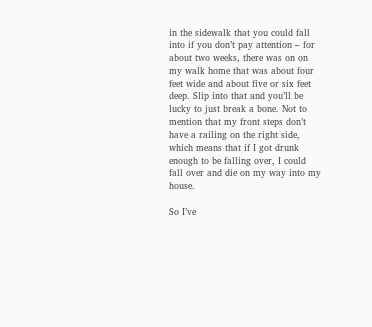in the sidewalk that you could fall into if you don’t pay attention – for about two weeks, there was on on my walk home that was about four feet wide and about five or six feet deep. Slip into that and you’ll be lucky to just break a bone. Not to mention that my front steps don’t have a railing on the right side, which means that if I got drunk enough to be falling over, I could fall over and die on my way into my house.

So I’ve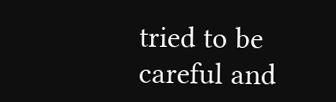tried to be careful and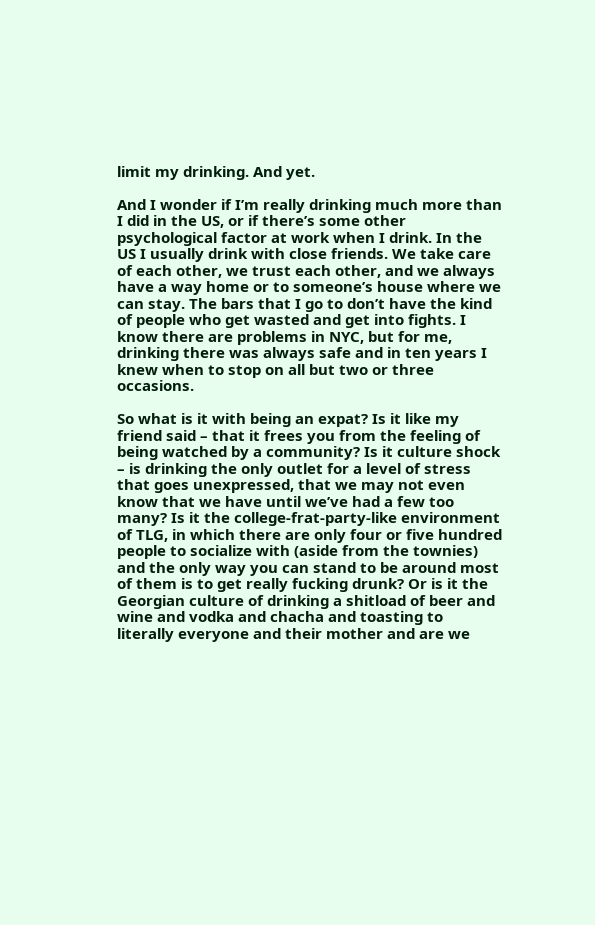limit my drinking. And yet.

And I wonder if I’m really drinking much more than I did in the US, or if there’s some other psychological factor at work when I drink. In the US I usually drink with close friends. We take care of each other, we trust each other, and we always have a way home or to someone’s house where we can stay. The bars that I go to don’t have the kind of people who get wasted and get into fights. I know there are problems in NYC, but for me, drinking there was always safe and in ten years I knew when to stop on all but two or three occasions.

So what is it with being an expat? Is it like my friend said – that it frees you from the feeling of being watched by a community? Is it culture shock – is drinking the only outlet for a level of stress that goes unexpressed, that we may not even know that we have until we’ve had a few too many? Is it the college-frat-party-like environment of TLG, in which there are only four or five hundred people to socialize with (aside from the townies) and the only way you can stand to be around most of them is to get really fucking drunk? Or is it the Georgian culture of drinking a shitload of beer and wine and vodka and chacha and toasting to literally everyone and their mother and are we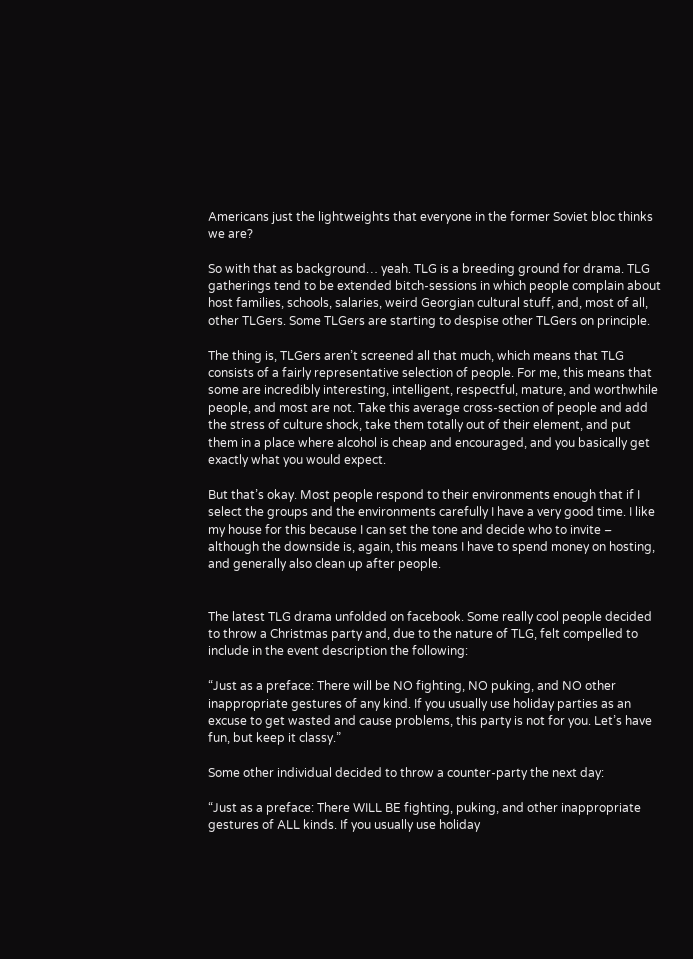Americans just the lightweights that everyone in the former Soviet bloc thinks we are?

So with that as background… yeah. TLG is a breeding ground for drama. TLG gatherings tend to be extended bitch-sessions in which people complain about host families, schools, salaries, weird Georgian cultural stuff, and, most of all, other TLGers. Some TLGers are starting to despise other TLGers on principle.

The thing is, TLGers aren’t screened all that much, which means that TLG consists of a fairly representative selection of people. For me, this means that some are incredibly interesting, intelligent, respectful, mature, and worthwhile people, and most are not. Take this average cross-section of people and add the stress of culture shock, take them totally out of their element, and put them in a place where alcohol is cheap and encouraged, and you basically get exactly what you would expect.

But that’s okay. Most people respond to their environments enough that if I select the groups and the environments carefully I have a very good time. I like my house for this because I can set the tone and decide who to invite – although the downside is, again, this means I have to spend money on hosting, and generally also clean up after people.


The latest TLG drama unfolded on facebook. Some really cool people decided to throw a Christmas party and, due to the nature of TLG, felt compelled to include in the event description the following:

“Just as a preface: There will be NO fighting, NO puking, and NO other inappropriate gestures of any kind. If you usually use holiday parties as an excuse to get wasted and cause problems, this party is not for you. Let’s have fun, but keep it classy.”

Some other individual decided to throw a counter-party the next day:

“Just as a preface: There WILL BE fighting, puking, and other inappropriate gestures of ALL kinds. If you usually use holiday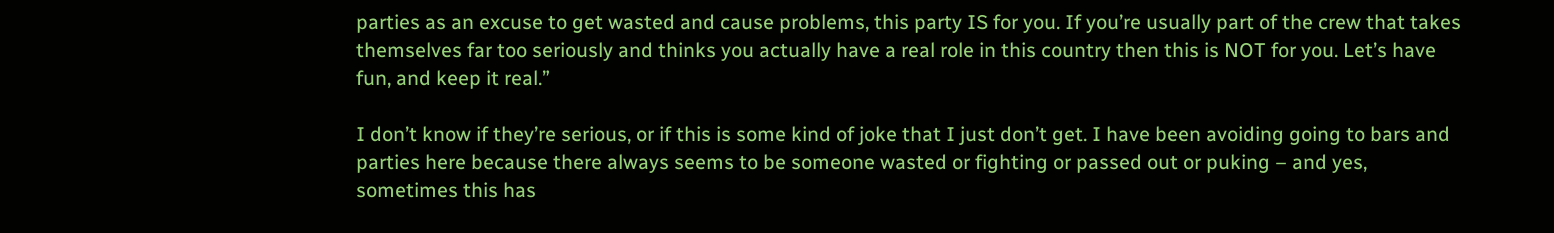parties as an excuse to get wasted and cause problems, this party IS for you. If you’re usually part of the crew that takes themselves far too seriously and thinks you actually have a real role in this country then this is NOT for you. Let’s have fun, and keep it real.”

I don’t know if they’re serious, or if this is some kind of joke that I just don’t get. I have been avoiding going to bars and parties here because there always seems to be someone wasted or fighting or passed out or puking – and yes, sometimes this has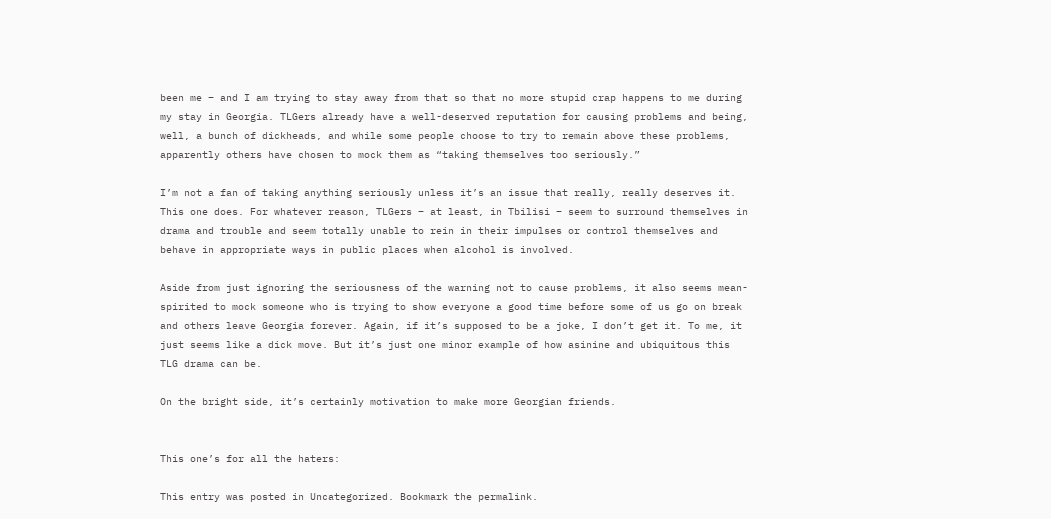been me – and I am trying to stay away from that so that no more stupid crap happens to me during my stay in Georgia. TLGers already have a well-deserved reputation for causing problems and being, well, a bunch of dickheads, and while some people choose to try to remain above these problems, apparently others have chosen to mock them as “taking themselves too seriously.”

I’m not a fan of taking anything seriously unless it’s an issue that really, really deserves it. This one does. For whatever reason, TLGers – at least, in Tbilisi – seem to surround themselves in drama and trouble and seem totally unable to rein in their impulses or control themselves and behave in appropriate ways in public places when alcohol is involved.

Aside from just ignoring the seriousness of the warning not to cause problems, it also seems mean-spirited to mock someone who is trying to show everyone a good time before some of us go on break and others leave Georgia forever. Again, if it’s supposed to be a joke, I don’t get it. To me, it just seems like a dick move. But it’s just one minor example of how asinine and ubiquitous this TLG drama can be.

On the bright side, it’s certainly motivation to make more Georgian friends.


This one’s for all the haters:

This entry was posted in Uncategorized. Bookmark the permalink.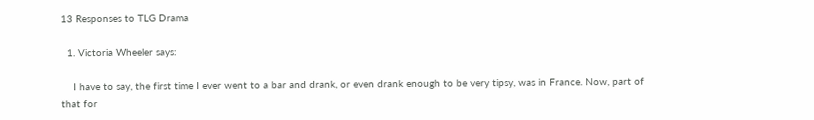13 Responses to TLG Drama

  1. Victoria Wheeler says:

    I have to say, the first time I ever went to a bar and drank, or even drank enough to be very tipsy, was in France. Now, part of that for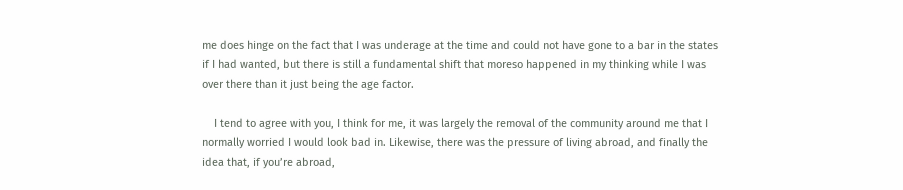me does hinge on the fact that I was underage at the time and could not have gone to a bar in the states if I had wanted, but there is still a fundamental shift that moreso happened in my thinking while I was over there than it just being the age factor.

    I tend to agree with you, I think for me, it was largely the removal of the community around me that I normally worried I would look bad in. Likewise, there was the pressure of living abroad, and finally the idea that, if you’re abroad,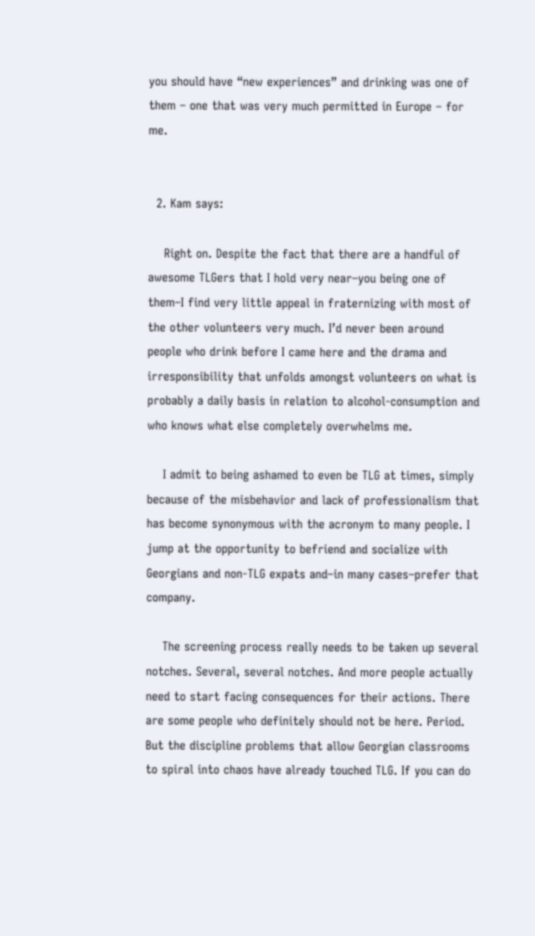you should have “new experiences” and drinking was one of them – one that was very much permitted in Europe – for me.


  2. Kam says:

    Right on. Despite the fact that there are a handful of awesome TLGers that I hold very near–you being one of them–I find very little appeal in fraternizing with most of the other volunteers very much. I’d never been around people who drink before I came here and the drama and irresponsibility that unfolds amongst volunteers on what is probably a daily basis in relation to alcohol-consumption and who knows what else completely overwhelms me.

    I admit to being ashamed to even be TLG at times, simply because of the misbehavior and lack of professionalism that has become synonymous with the acronym to many people. I jump at the opportunity to befriend and socialize with Georgians and non-TLG expats and–in many cases–prefer that company.

    The screening process really needs to be taken up several notches. Several, several notches. And more people actually need to start facing consequences for their actions. There are some people who definitely should not be here. Period. But the discipline problems that allow Georgian classrooms to spiral into chaos have already touched TLG. If you can do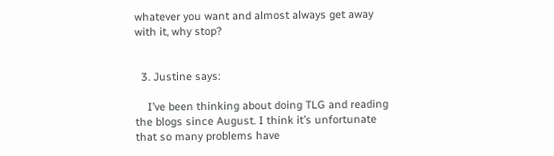whatever you want and almost always get away with it, why stop?


  3. Justine says:

    I’ve been thinking about doing TLG and reading the blogs since August. I think it’s unfortunate that so many problems have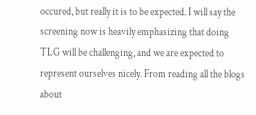occured, but really it is to be expected. I will say the screening now is heavily emphasizing that doing TLG will be challenging, and we are expected to represent ourselves nicely. From reading all the blogs about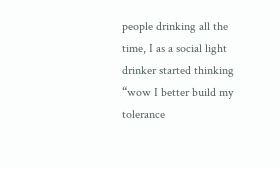people drinking all the time, I as a social light drinker started thinking “wow I better build my tolerance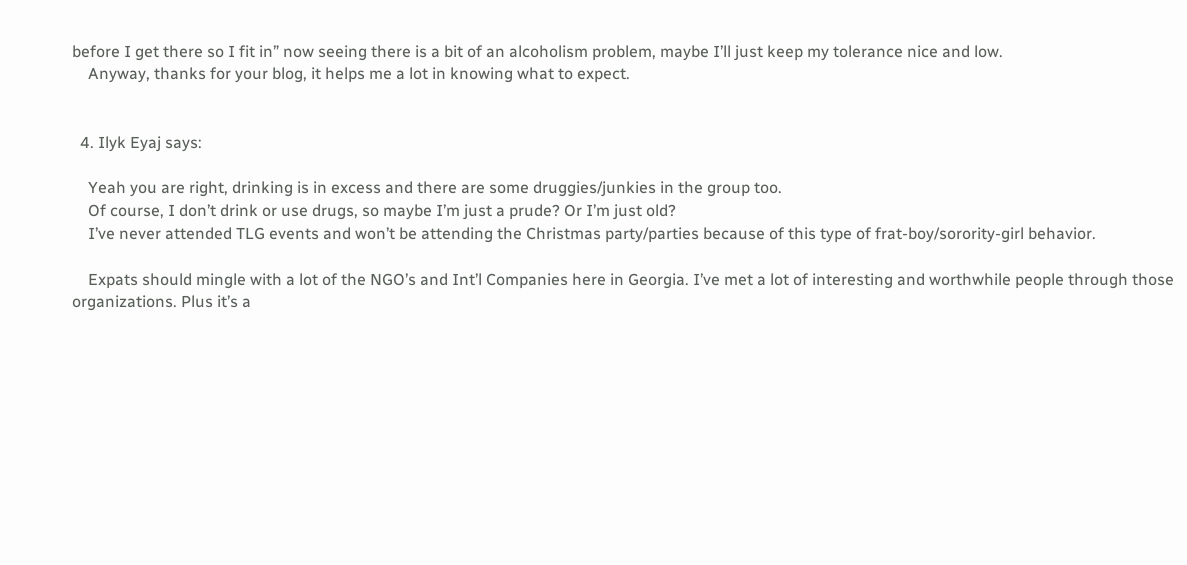before I get there so I fit in” now seeing there is a bit of an alcoholism problem, maybe I’ll just keep my tolerance nice and low.
    Anyway, thanks for your blog, it helps me a lot in knowing what to expect.


  4. Ilyk Eyaj says:

    Yeah you are right, drinking is in excess and there are some druggies/junkies in the group too.
    Of course, I don’t drink or use drugs, so maybe I’m just a prude? Or I’m just old?
    I’ve never attended TLG events and won’t be attending the Christmas party/parties because of this type of frat-boy/sorority-girl behavior.

    Expats should mingle with a lot of the NGO’s and Int’l Companies here in Georgia. I’ve met a lot of interesting and worthwhile people through those organizations. Plus it’s a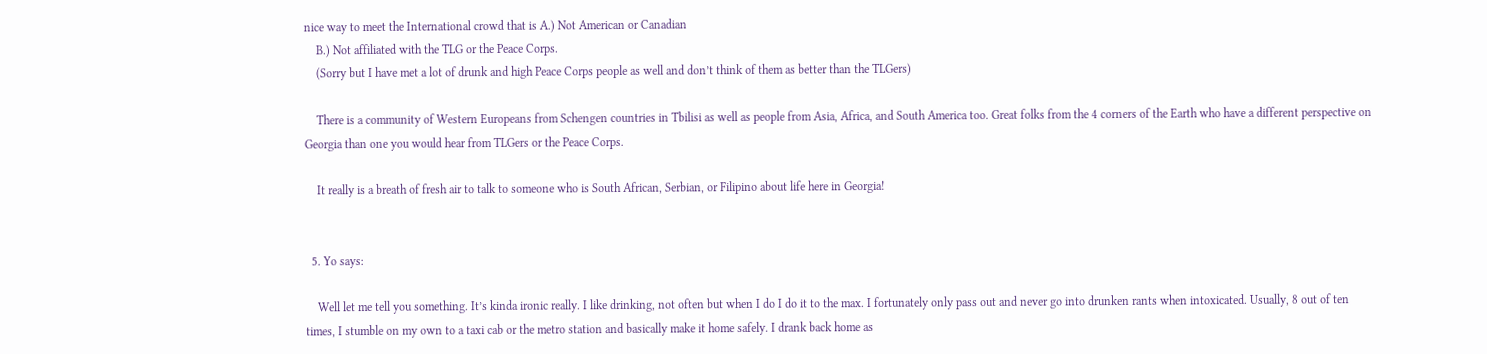nice way to meet the International crowd that is A.) Not American or Canadian
    B.) Not affiliated with the TLG or the Peace Corps.
    (Sorry but I have met a lot of drunk and high Peace Corps people as well and don’t think of them as better than the TLGers)

    There is a community of Western Europeans from Schengen countries in Tbilisi as well as people from Asia, Africa, and South America too. Great folks from the 4 corners of the Earth who have a different perspective on Georgia than one you would hear from TLGers or the Peace Corps.

    It really is a breath of fresh air to talk to someone who is South African, Serbian, or Filipino about life here in Georgia!


  5. Yo says:

    Well let me tell you something. It’s kinda ironic really. I like drinking, not often but when I do I do it to the max. I fortunately only pass out and never go into drunken rants when intoxicated. Usually, 8 out of ten times, I stumble on my own to a taxi cab or the metro station and basically make it home safely. I drank back home as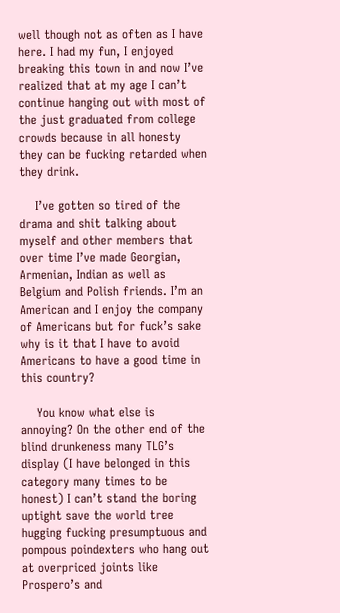well though not as often as I have here. I had my fun, I enjoyed breaking this town in and now I’ve realized that at my age I can’t continue hanging out with most of the just graduated from college crowds because in all honesty they can be fucking retarded when they drink.

    I’ve gotten so tired of the drama and shit talking about myself and other members that over time I’ve made Georgian, Armenian, Indian as well as Belgium and Polish friends. I’m an American and I enjoy the company of Americans but for fuck’s sake why is it that I have to avoid Americans to have a good time in this country?

    You know what else is annoying? On the other end of the blind drunkeness many TLG’s display (I have belonged in this category many times to be honest) I can’t stand the boring uptight save the world tree hugging fucking presumptuous and pompous poindexters who hang out at overpriced joints like Prospero’s and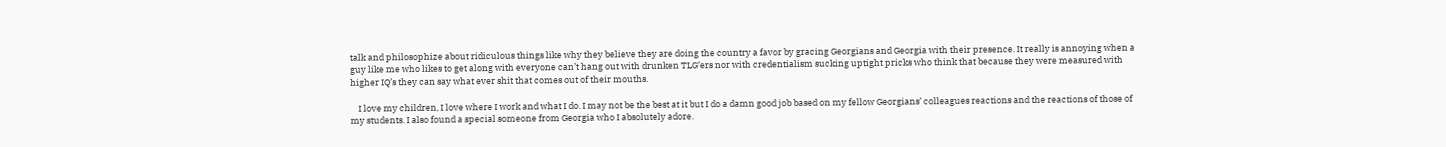talk and philosophize about ridiculous things like why they believe they are doing the country a favor by gracing Georgians and Georgia with their presence. It really is annoying when a guy like me who likes to get along with everyone can’t hang out with drunken TLG’ers nor with credentialism sucking uptight pricks who think that because they were measured with higher IQ’s they can say what ever shit that comes out of their mouths.

    I love my children, I love where I work and what I do. I may not be the best at it but I do a damn good job based on my fellow Georgians’ colleagues reactions and the reactions of those of my students. I also found a special someone from Georgia who I absolutely adore.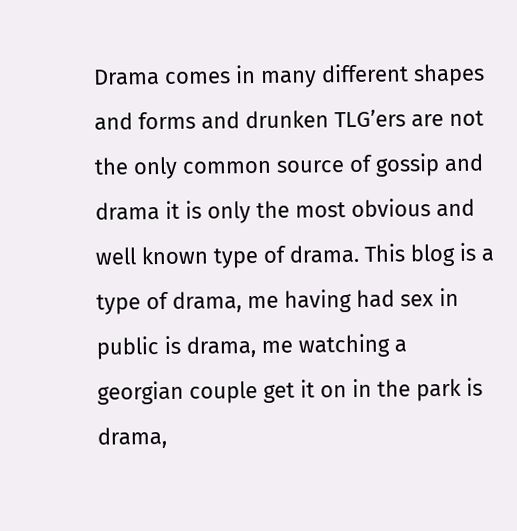Drama comes in many different shapes and forms and drunken TLG’ers are not the only common source of gossip and drama it is only the most obvious and well known type of drama. This blog is a type of drama, me having had sex in public is drama, me watching a georgian couple get it on in the park is drama,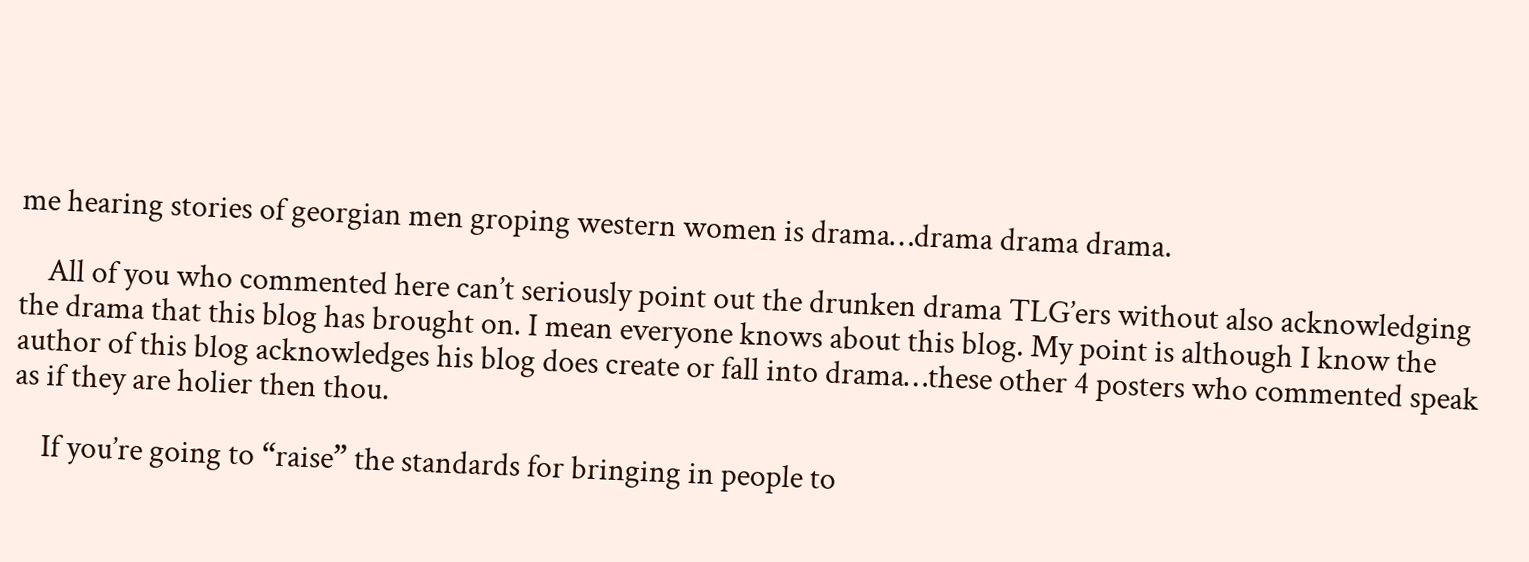me hearing stories of georgian men groping western women is drama…drama drama drama.

    All of you who commented here can’t seriously point out the drunken drama TLG’ers without also acknowledging the drama that this blog has brought on. I mean everyone knows about this blog. My point is although I know the author of this blog acknowledges his blog does create or fall into drama…these other 4 posters who commented speak as if they are holier then thou.

    If you’re going to “raise” the standards for bringing in people to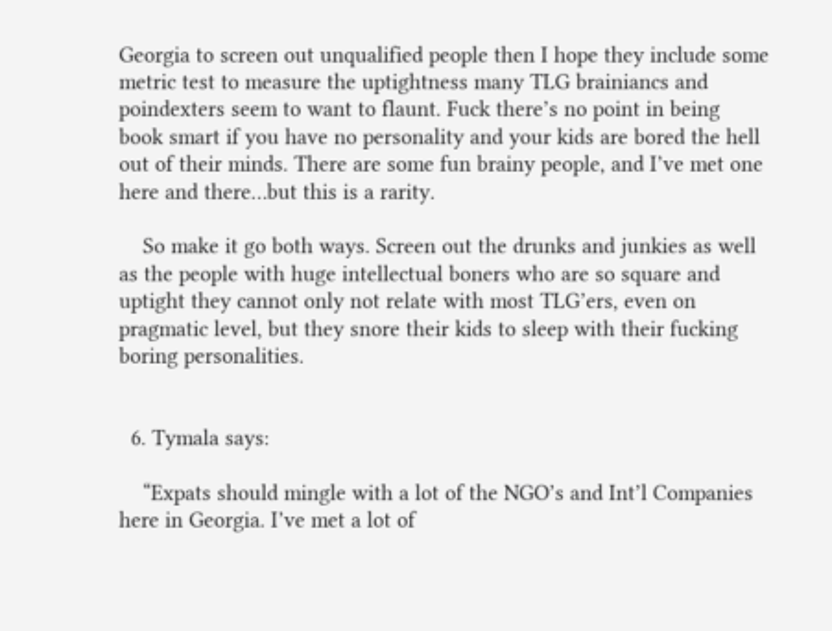Georgia to screen out unqualified people then I hope they include some metric test to measure the uptightness many TLG brainiancs and poindexters seem to want to flaunt. Fuck there’s no point in being book smart if you have no personality and your kids are bored the hell out of their minds. There are some fun brainy people, and I’ve met one here and there…but this is a rarity.

    So make it go both ways. Screen out the drunks and junkies as well as the people with huge intellectual boners who are so square and uptight they cannot only not relate with most TLG’ers, even on pragmatic level, but they snore their kids to sleep with their fucking boring personalities.


  6. Tymala says:

    “Expats should mingle with a lot of the NGO’s and Int’l Companies here in Georgia. I’ve met a lot of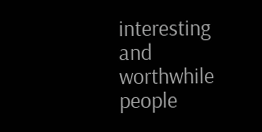interesting and worthwhile people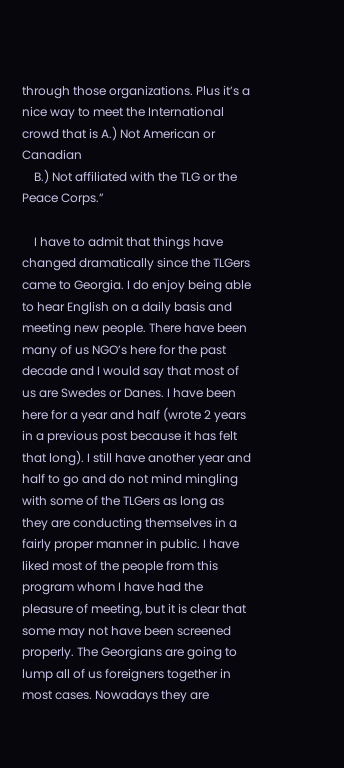through those organizations. Plus it’s a nice way to meet the International crowd that is A.) Not American or Canadian
    B.) Not affiliated with the TLG or the Peace Corps.”

    I have to admit that things have changed dramatically since the TLGers came to Georgia. I do enjoy being able to hear English on a daily basis and meeting new people. There have been many of us NGO’s here for the past decade and I would say that most of us are Swedes or Danes. I have been here for a year and half (wrote 2 years in a previous post because it has felt that long). I still have another year and half to go and do not mind mingling with some of the TLGers as long as they are conducting themselves in a fairly proper manner in public. I have liked most of the people from this program whom I have had the pleasure of meeting, but it is clear that some may not have been screened properly. The Georgians are going to lump all of us foreigners together in most cases. Nowadays they are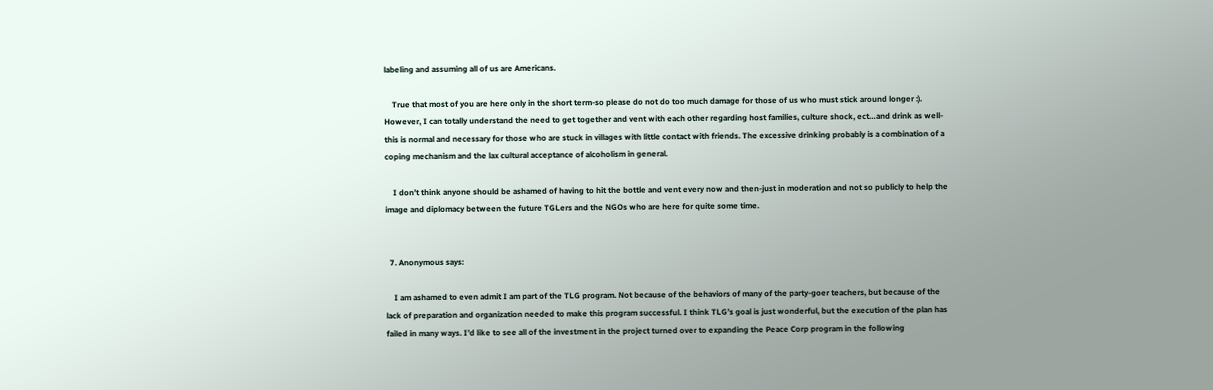labeling and assuming all of us are Americans.

    True that most of you are here only in the short term-so please do not do too much damage for those of us who must stick around longer :). However, I can totally understand the need to get together and vent with each other regarding host families, culture shock, ect…and drink as well-this is normal and necessary for those who are stuck in villages with little contact with friends. The excessive drinking probably is a combination of a coping mechanism and the lax cultural acceptance of alcoholism in general.

    I don’t think anyone should be ashamed of having to hit the bottle and vent every now and then-just in moderation and not so publicly to help the image and diplomacy between the future TGLers and the NGOs who are here for quite some time.


  7. Anonymous says:

    I am ashamed to even admit I am part of the TLG program. Not because of the behaviors of many of the party-goer teachers, but because of the lack of preparation and organization needed to make this program successful. I think TLG’s goal is just wonderful, but the execution of the plan has failed in many ways. I’d like to see all of the investment in the project turned over to expanding the Peace Corp program in the following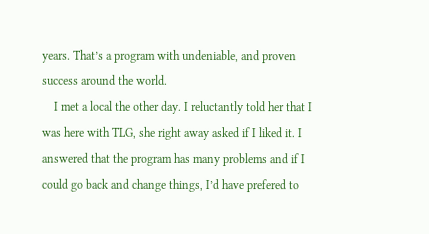years. That’s a program with undeniable, and proven success around the world.
    I met a local the other day. I reluctantly told her that I was here with TLG, she right away asked if I liked it. I answered that the program has many problems and if I could go back and change things, I’d have prefered to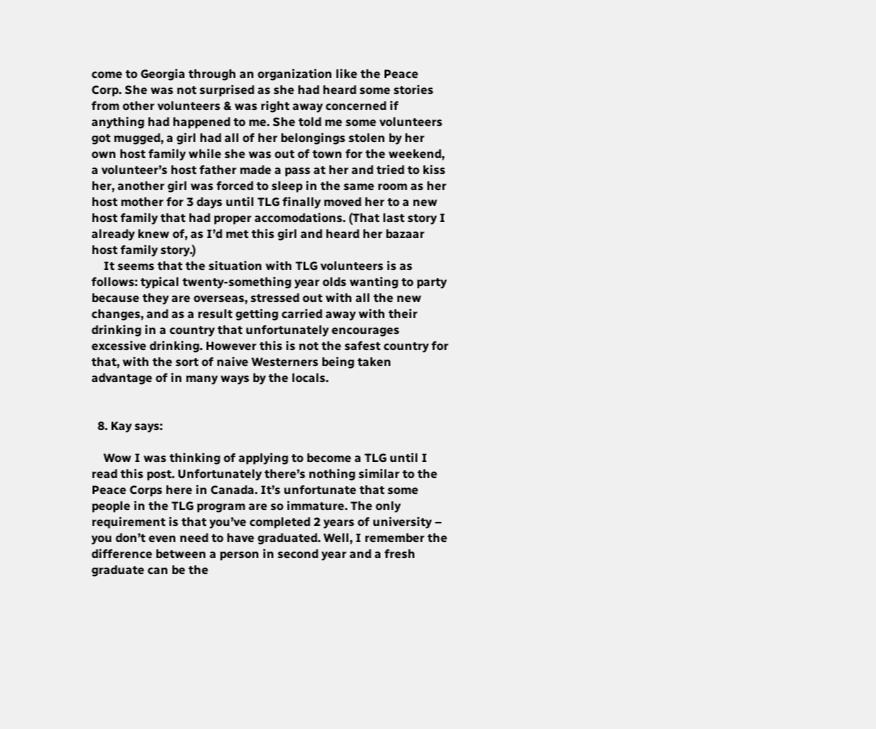come to Georgia through an organization like the Peace Corp. She was not surprised as she had heard some stories from other volunteers & was right away concerned if anything had happened to me. She told me some volunteers got mugged, a girl had all of her belongings stolen by her own host family while she was out of town for the weekend, a volunteer’s host father made a pass at her and tried to kiss her, another girl was forced to sleep in the same room as her host mother for 3 days until TLG finally moved her to a new host family that had proper accomodations. (That last story I already knew of, as I’d met this girl and heard her bazaar host family story.)
    It seems that the situation with TLG volunteers is as follows: typical twenty-something year olds wanting to party because they are overseas, stressed out with all the new changes, and as a result getting carried away with their drinking in a country that unfortunately encourages excessive drinking. However this is not the safest country for that, with the sort of naive Westerners being taken advantage of in many ways by the locals.


  8. Kay says:

    Wow I was thinking of applying to become a TLG until I read this post. Unfortunately there’s nothing similar to the Peace Corps here in Canada. It’s unfortunate that some people in the TLG program are so immature. The only requirement is that you’ve completed 2 years of university – you don’t even need to have graduated. Well, I remember the difference between a person in second year and a fresh graduate can be the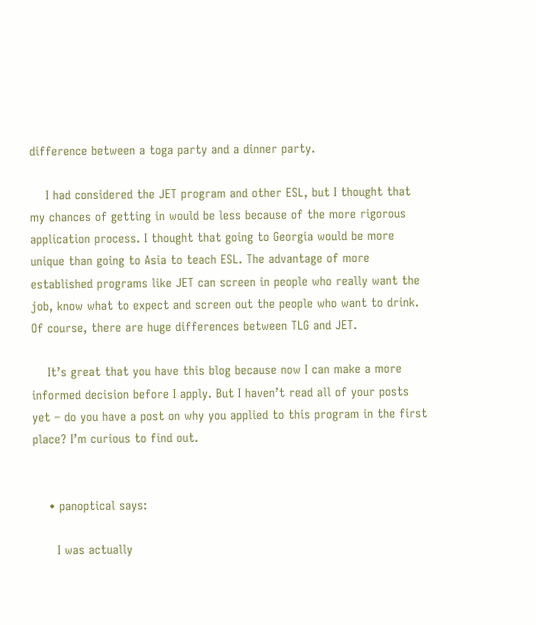difference between a toga party and a dinner party.

    I had considered the JET program and other ESL, but I thought that my chances of getting in would be less because of the more rigorous application process. I thought that going to Georgia would be more unique than going to Asia to teach ESL. The advantage of more established programs like JET can screen in people who really want the job, know what to expect and screen out the people who want to drink. Of course, there are huge differences between TLG and JET.

    It’s great that you have this blog because now I can make a more informed decision before I apply. But I haven’t read all of your posts yet – do you have a post on why you applied to this program in the first place? I’m curious to find out.


    • panoptical says:

      I was actually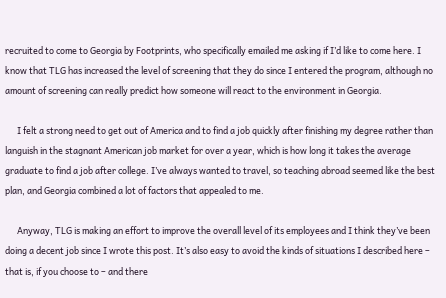recruited to come to Georgia by Footprints, who specifically emailed me asking if I’d like to come here. I know that TLG has increased the level of screening that they do since I entered the program, although no amount of screening can really predict how someone will react to the environment in Georgia.

      I felt a strong need to get out of America and to find a job quickly after finishing my degree rather than languish in the stagnant American job market for over a year, which is how long it takes the average graduate to find a job after college. I’ve always wanted to travel, so teaching abroad seemed like the best plan, and Georgia combined a lot of factors that appealed to me.

      Anyway, TLG is making an effort to improve the overall level of its employees and I think they’ve been doing a decent job since I wrote this post. It’s also easy to avoid the kinds of situations I described here – that is, if you choose to – and there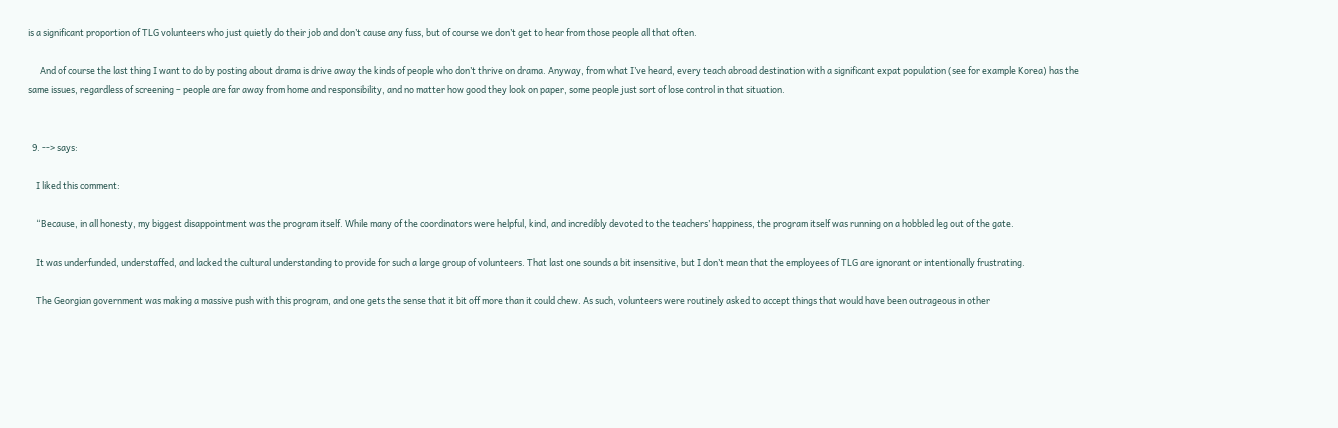is a significant proportion of TLG volunteers who just quietly do their job and don’t cause any fuss, but of course we don’t get to hear from those people all that often.

      And of course the last thing I want to do by posting about drama is drive away the kinds of people who don’t thrive on drama. Anyway, from what I’ve heard, every teach abroad destination with a significant expat population (see for example Korea) has the same issues, regardless of screening – people are far away from home and responsibility, and no matter how good they look on paper, some people just sort of lose control in that situation.


  9. --> says:

    I liked this comment:

    “Because, in all honesty, my biggest disappointment was the program itself. While many of the coordinators were helpful, kind, and incredibly devoted to the teachers’ happiness, the program itself was running on a hobbled leg out of the gate.

    It was underfunded, understaffed, and lacked the cultural understanding to provide for such a large group of volunteers. That last one sounds a bit insensitive, but I don’t mean that the employees of TLG are ignorant or intentionally frustrating.

    The Georgian government was making a massive push with this program, and one gets the sense that it bit off more than it could chew. As such, volunteers were routinely asked to accept things that would have been outrageous in other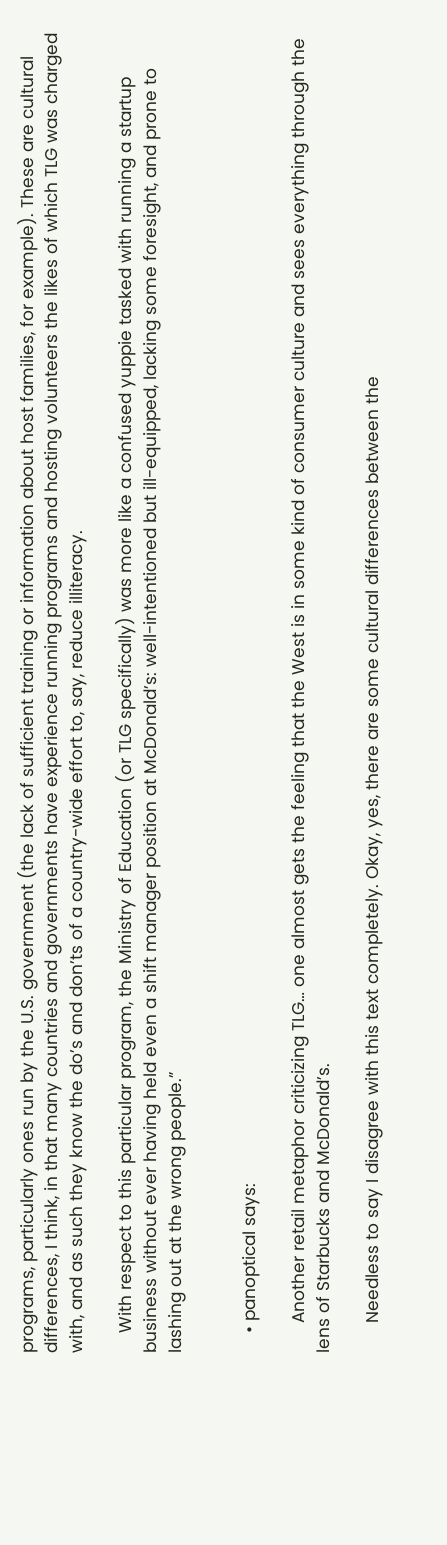programs, particularly ones run by the U.S. government (the lack of sufficient training or information about host families, for example). These are cultural differences, I think, in that many countries and governments have experience running programs and hosting volunteers the likes of which TLG was charged with, and as such they know the do’s and don’ts of a country-wide effort to, say, reduce illiteracy.

    With respect to this particular program, the Ministry of Education (or TLG specifically) was more like a confused yuppie tasked with running a startup business without ever having held even a shift manager position at McDonald’s: well-intentioned but ill-equipped, lacking some foresight, and prone to lashing out at the wrong people.”


    • panoptical says:

      Another retail metaphor criticizing TLG… one almost gets the feeling that the West is in some kind of consumer culture and sees everything through the lens of Starbucks and McDonald’s.

      Needless to say I disagree with this text completely. Okay, yes, there are some cultural differences between the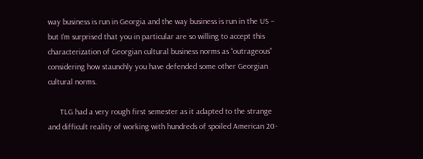way business is run in Georgia and the way business is run in the US – but I’m surprised that you in particular are so willing to accept this characterization of Georgian cultural business norms as “outrageous” considering how staunchly you have defended some other Georgian cultural norms.

      TLG had a very rough first semester as it adapted to the strange and difficult reality of working with hundreds of spoiled American 20-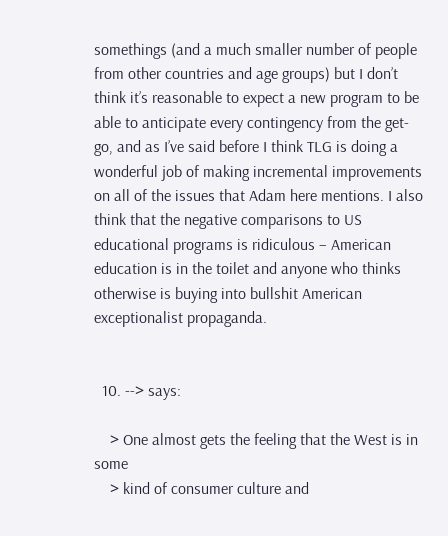somethings (and a much smaller number of people from other countries and age groups) but I don’t think it’s reasonable to expect a new program to be able to anticipate every contingency from the get-go, and as I’ve said before I think TLG is doing a wonderful job of making incremental improvements on all of the issues that Adam here mentions. I also think that the negative comparisons to US educational programs is ridiculous – American education is in the toilet and anyone who thinks otherwise is buying into bullshit American exceptionalist propaganda.


  10. --> says:

    > One almost gets the feeling that the West is in some
    > kind of consumer culture and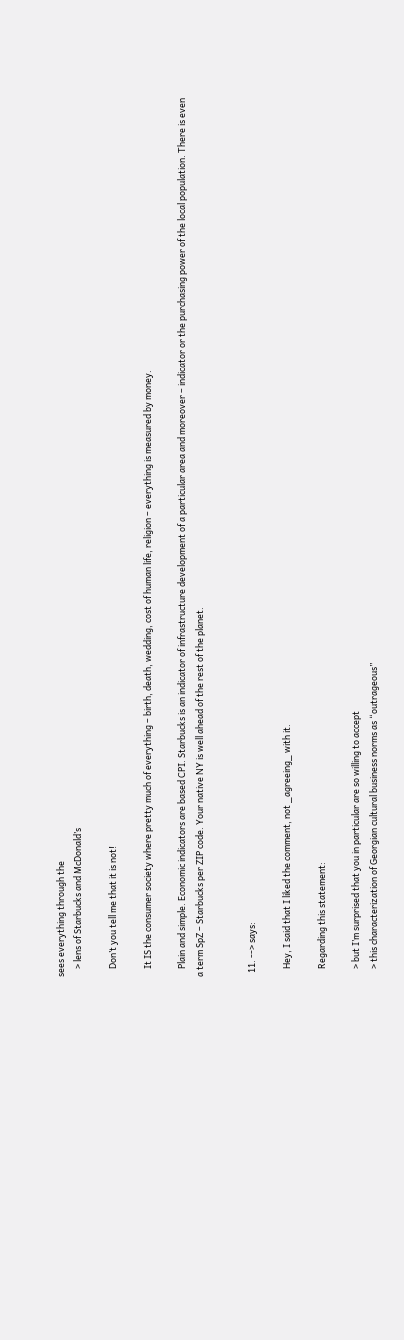sees everything through the
    > lens of Starbucks and McDonald’s

    Don’t you tell me that it is not!

    It IS the consumer society where pretty much of everything – birth, death, wedding, cost of human life, religion – everything is measured by money.

    Plain and simple. Economic indicators are based CPI. Starbucks is an indicator of infrastructure development of a particular area and moreover – indicator or the purchasing power of the local population. There is even a term SpZ – Starbucks per ZIP code. Your native NY is well ahead of the rest of the planet.


  11. --> says:

    Hey, I said that I liked the comment, not _agreeing_ with it.

    Regarding this statement:

    > but I’m surprised that you in particular are so willing to accept
    > this characterization of Georgian cultural business norms as “outrageous”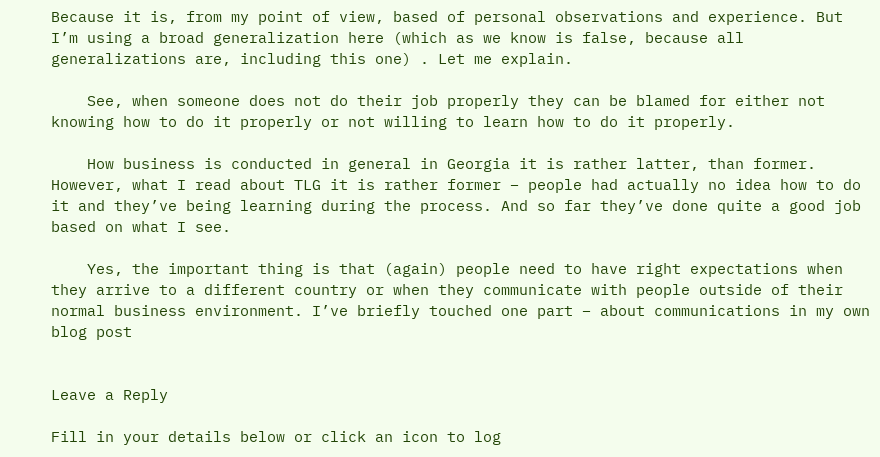Because it is, from my point of view, based of personal observations and experience. But I’m using a broad generalization here (which as we know is false, because all generalizations are, including this one) . Let me explain.

    See, when someone does not do their job properly they can be blamed for either not knowing how to do it properly or not willing to learn how to do it properly.

    How business is conducted in general in Georgia it is rather latter, than former. However, what I read about TLG it is rather former – people had actually no idea how to do it and they’ve being learning during the process. And so far they’ve done quite a good job based on what I see.

    Yes, the important thing is that (again) people need to have right expectations when they arrive to a different country or when they communicate with people outside of their normal business environment. I’ve briefly touched one part – about communications in my own blog post


Leave a Reply

Fill in your details below or click an icon to log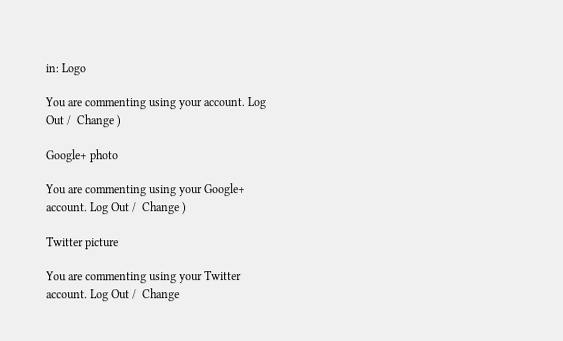in: Logo

You are commenting using your account. Log Out /  Change )

Google+ photo

You are commenting using your Google+ account. Log Out /  Change )

Twitter picture

You are commenting using your Twitter account. Log Out /  Change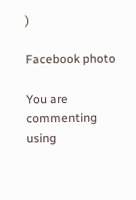)

Facebook photo

You are commenting using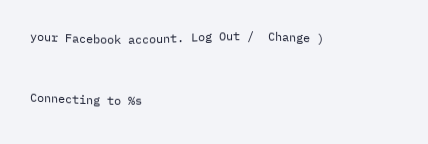your Facebook account. Log Out /  Change )


Connecting to %s